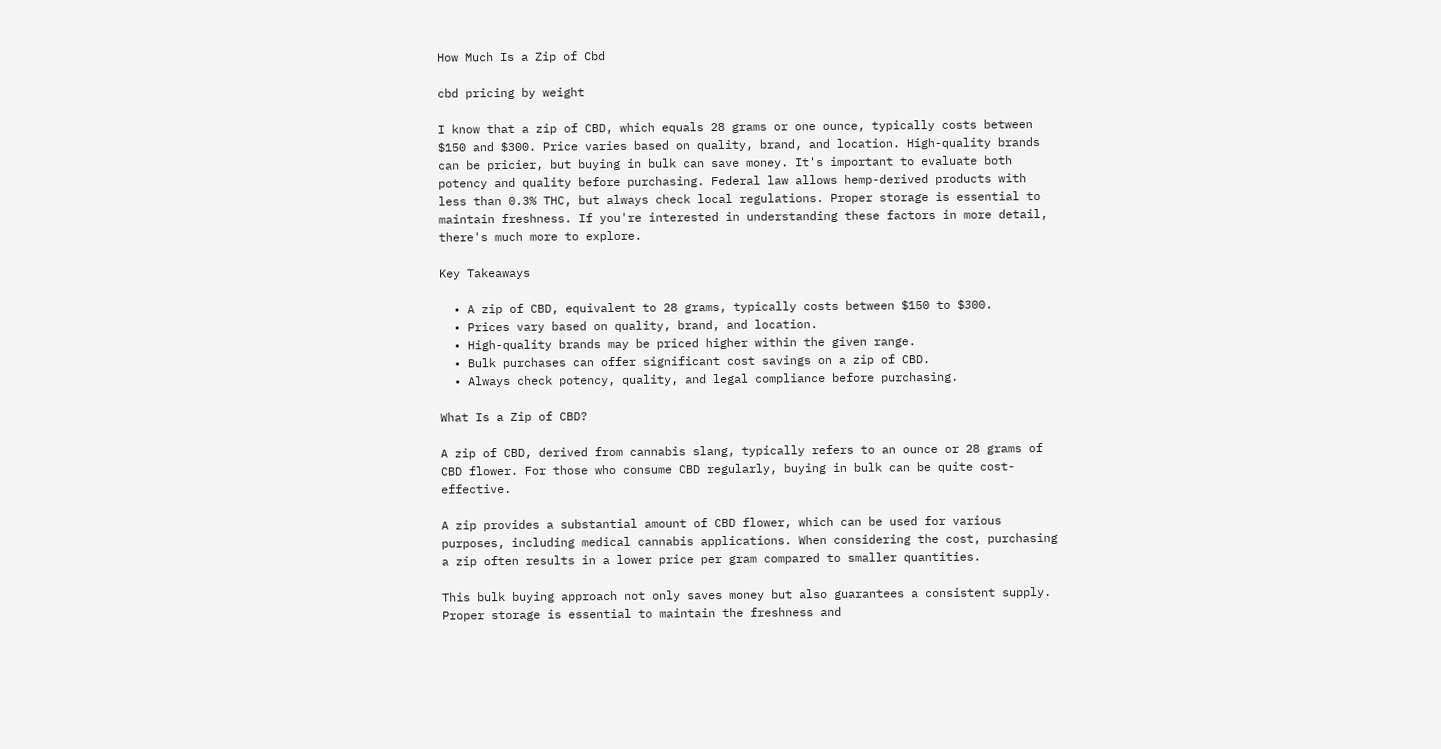How Much Is a Zip of Cbd

cbd pricing by weight

I know that a zip of CBD, which equals 28 grams or one ounce, typically costs between $150 and $300. Price varies based on quality, brand, and location. High-quality brands can be pricier, but buying in bulk can save money. It's important to evaluate both potency and quality before purchasing. Federal law allows hemp-derived products with less than 0.3% THC, but always check local regulations. Proper storage is essential to maintain freshness. If you're interested in understanding these factors in more detail, there's much more to explore.

Key Takeaways

  • A zip of CBD, equivalent to 28 grams, typically costs between $150 to $300.
  • Prices vary based on quality, brand, and location.
  • High-quality brands may be priced higher within the given range.
  • Bulk purchases can offer significant cost savings on a zip of CBD.
  • Always check potency, quality, and legal compliance before purchasing.

What Is a Zip of CBD?

A zip of CBD, derived from cannabis slang, typically refers to an ounce or 28 grams of CBD flower. For those who consume CBD regularly, buying in bulk can be quite cost-effective.

A zip provides a substantial amount of CBD flower, which can be used for various purposes, including medical cannabis applications. When considering the cost, purchasing a zip often results in a lower price per gram compared to smaller quantities.

This bulk buying approach not only saves money but also guarantees a consistent supply. Proper storage is essential to maintain the freshness and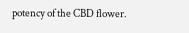potency of the CBD flower.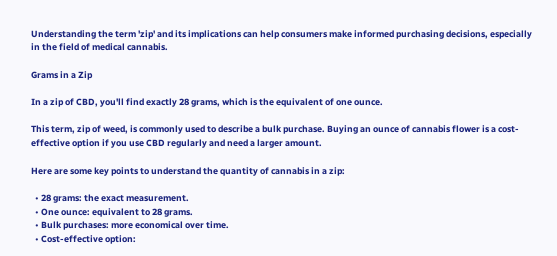Understanding the term 'zip' and its implications can help consumers make informed purchasing decisions, especially in the field of medical cannabis.

Grams in a Zip

In a zip of CBD, you'll find exactly 28 grams, which is the equivalent of one ounce.

This term, zip of weed, is commonly used to describe a bulk purchase. Buying an ounce of cannabis flower is a cost-effective option if you use CBD regularly and need a larger amount.

Here are some key points to understand the quantity of cannabis in a zip:

  • 28 grams: the exact measurement.
  • One ounce: equivalent to 28 grams.
  • Bulk purchases: more economical over time.
  • Cost-effective option: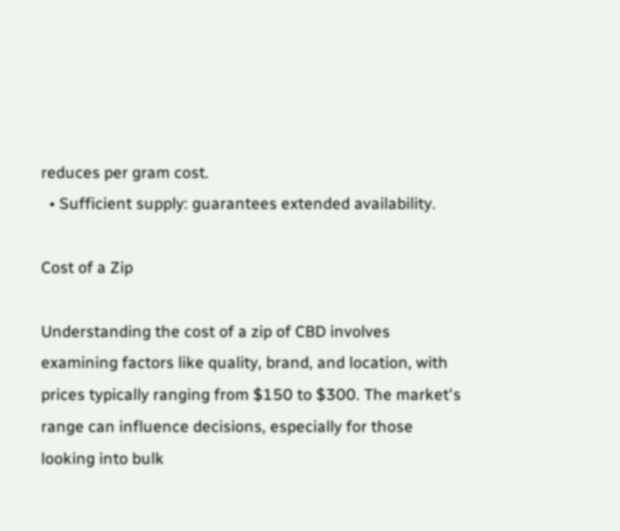reduces per gram cost.
  • Sufficient supply: guarantees extended availability.

Cost of a Zip

Understanding the cost of a zip of CBD involves examining factors like quality, brand, and location, with prices typically ranging from $150 to $300. The market's range can influence decisions, especially for those looking into bulk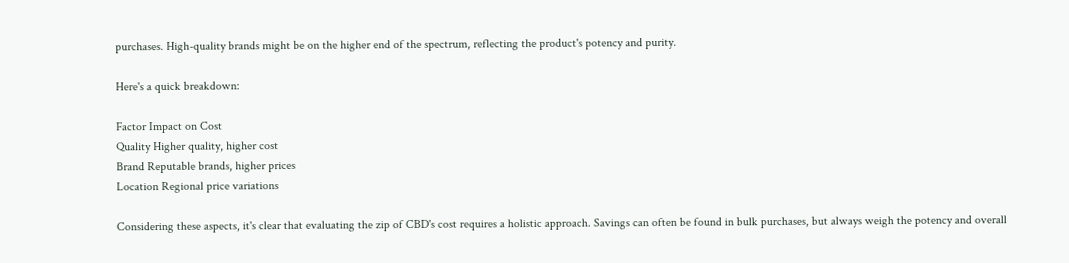purchases. High-quality brands might be on the higher end of the spectrum, reflecting the product's potency and purity.

Here's a quick breakdown:

Factor Impact on Cost
Quality Higher quality, higher cost
Brand Reputable brands, higher prices
Location Regional price variations

Considering these aspects, it's clear that evaluating the zip of CBD's cost requires a holistic approach. Savings can often be found in bulk purchases, but always weigh the potency and overall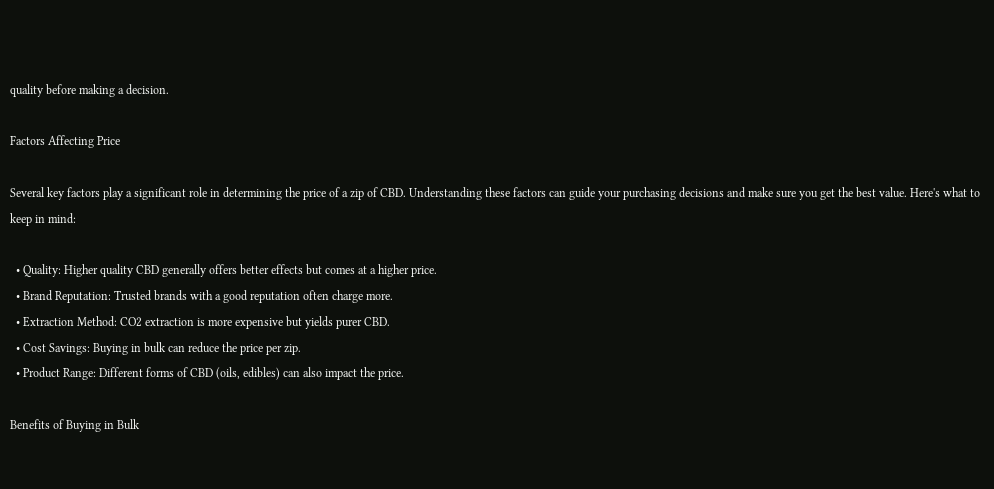quality before making a decision.

Factors Affecting Price

Several key factors play a significant role in determining the price of a zip of CBD. Understanding these factors can guide your purchasing decisions and make sure you get the best value. Here's what to keep in mind:

  • Quality: Higher quality CBD generally offers better effects but comes at a higher price.
  • Brand Reputation: Trusted brands with a good reputation often charge more.
  • Extraction Method: CO2 extraction is more expensive but yields purer CBD.
  • Cost Savings: Buying in bulk can reduce the price per zip.
  • Product Range: Different forms of CBD (oils, edibles) can also impact the price.

Benefits of Buying in Bulk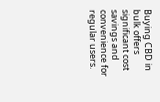Buying CBD in bulk offers significant cost savings and convenience for regular users.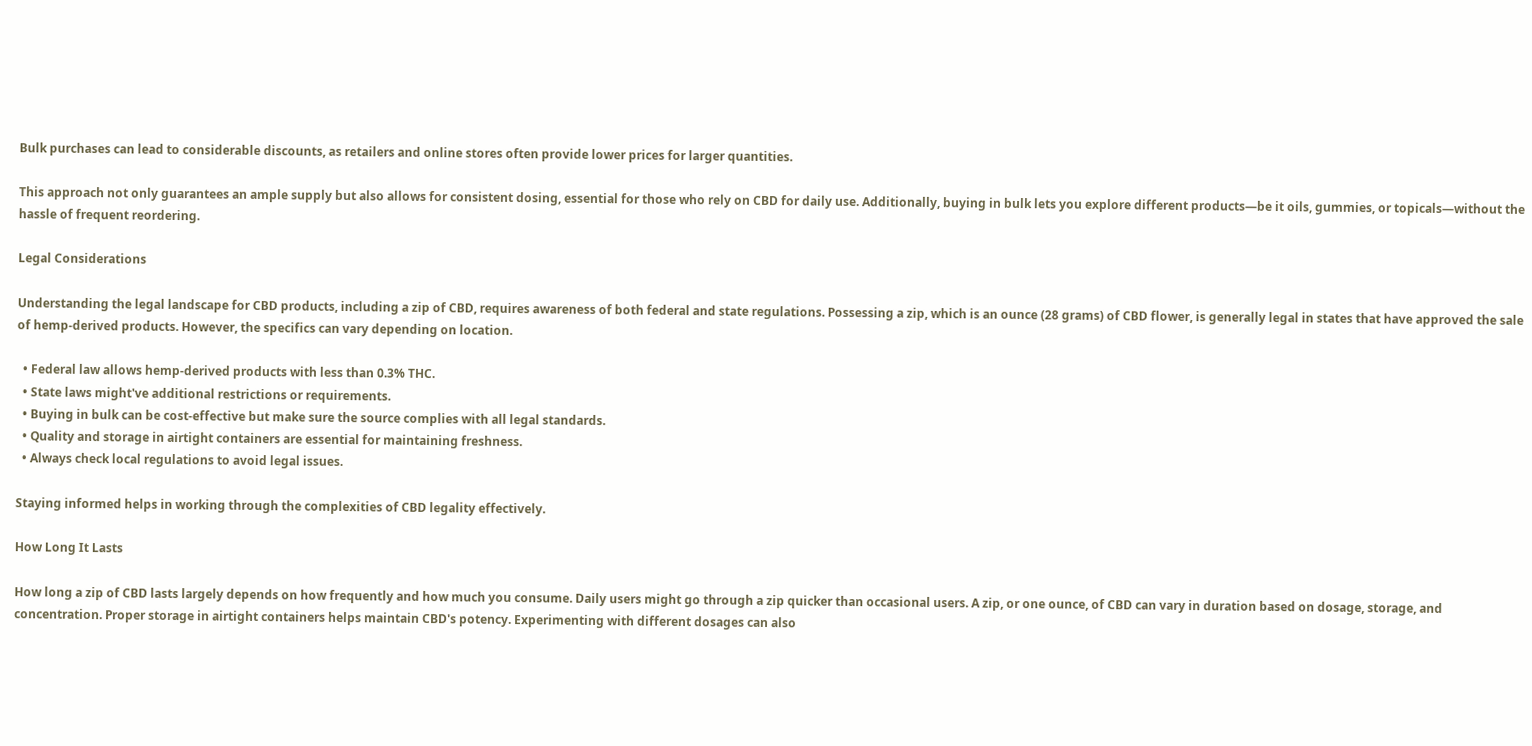Bulk purchases can lead to considerable discounts, as retailers and online stores often provide lower prices for larger quantities.

This approach not only guarantees an ample supply but also allows for consistent dosing, essential for those who rely on CBD for daily use. Additionally, buying in bulk lets you explore different products—be it oils, gummies, or topicals—without the hassle of frequent reordering.

Legal Considerations

Understanding the legal landscape for CBD products, including a zip of CBD, requires awareness of both federal and state regulations. Possessing a zip, which is an ounce (28 grams) of CBD flower, is generally legal in states that have approved the sale of hemp-derived products. However, the specifics can vary depending on location.

  • Federal law allows hemp-derived products with less than 0.3% THC.
  • State laws might've additional restrictions or requirements.
  • Buying in bulk can be cost-effective but make sure the source complies with all legal standards.
  • Quality and storage in airtight containers are essential for maintaining freshness.
  • Always check local regulations to avoid legal issues.

Staying informed helps in working through the complexities of CBD legality effectively.

How Long It Lasts

How long a zip of CBD lasts largely depends on how frequently and how much you consume. Daily users might go through a zip quicker than occasional users. A zip, or one ounce, of CBD can vary in duration based on dosage, storage, and concentration. Proper storage in airtight containers helps maintain CBD's potency. Experimenting with different dosages can also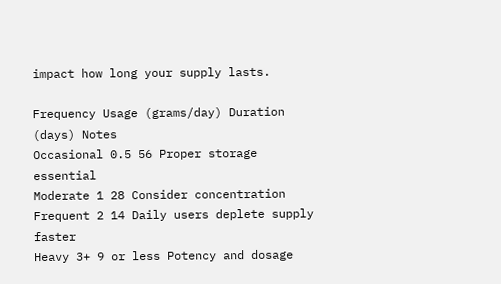impact how long your supply lasts.

Frequency Usage (grams/day) Duration (days) Notes
Occasional 0.5 56 Proper storage essential
Moderate 1 28 Consider concentration
Frequent 2 14 Daily users deplete supply faster
Heavy 3+ 9 or less Potency and dosage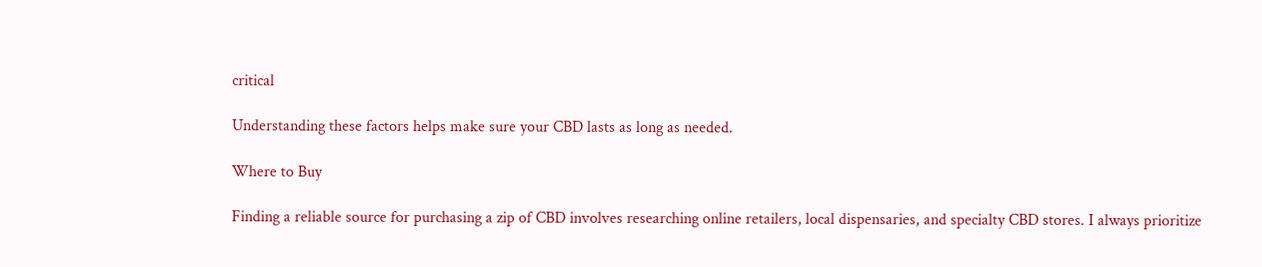critical

Understanding these factors helps make sure your CBD lasts as long as needed.

Where to Buy

Finding a reliable source for purchasing a zip of CBD involves researching online retailers, local dispensaries, and specialty CBD stores. I always prioritize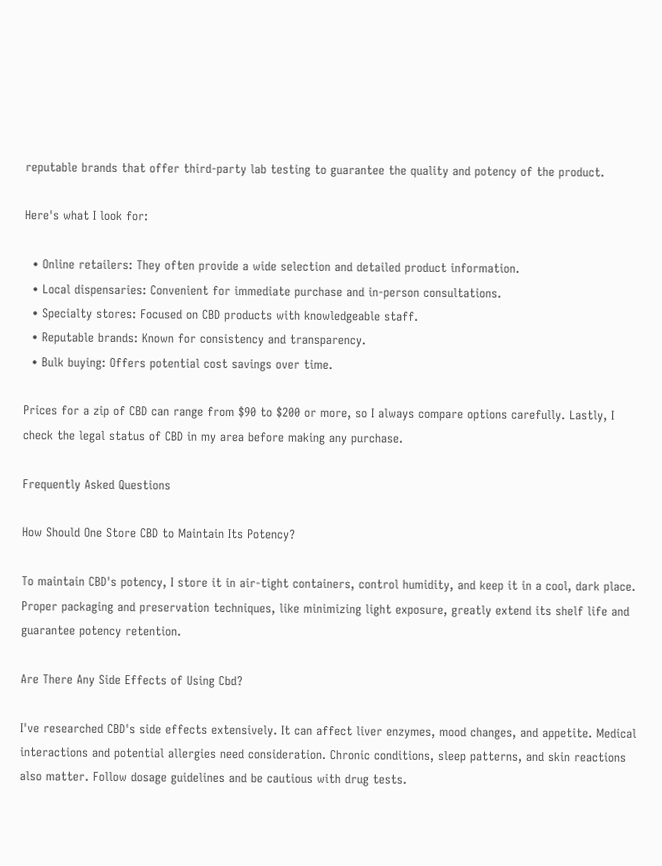reputable brands that offer third-party lab testing to guarantee the quality and potency of the product.

Here's what I look for:

  • Online retailers: They often provide a wide selection and detailed product information.
  • Local dispensaries: Convenient for immediate purchase and in-person consultations.
  • Specialty stores: Focused on CBD products with knowledgeable staff.
  • Reputable brands: Known for consistency and transparency.
  • Bulk buying: Offers potential cost savings over time.

Prices for a zip of CBD can range from $90 to $200 or more, so I always compare options carefully. Lastly, I check the legal status of CBD in my area before making any purchase.

Frequently Asked Questions

How Should One Store CBD to Maintain Its Potency?

To maintain CBD's potency, I store it in air-tight containers, control humidity, and keep it in a cool, dark place. Proper packaging and preservation techniques, like minimizing light exposure, greatly extend its shelf life and guarantee potency retention.

Are There Any Side Effects of Using Cbd?

I've researched CBD's side effects extensively. It can affect liver enzymes, mood changes, and appetite. Medical interactions and potential allergies need consideration. Chronic conditions, sleep patterns, and skin reactions also matter. Follow dosage guidelines and be cautious with drug tests.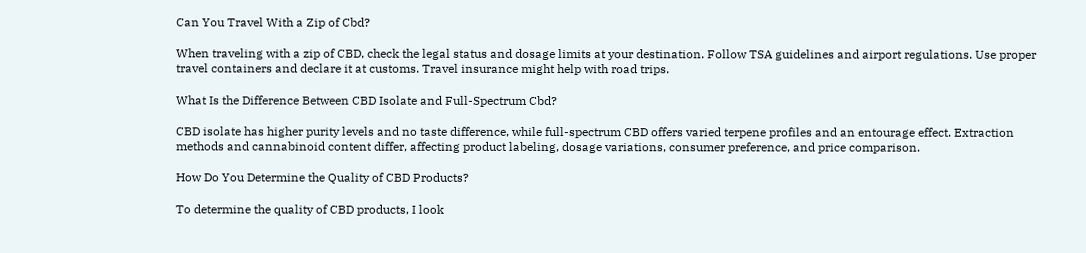Can You Travel With a Zip of Cbd?

When traveling with a zip of CBD, check the legal status and dosage limits at your destination. Follow TSA guidelines and airport regulations. Use proper travel containers and declare it at customs. Travel insurance might help with road trips.

What Is the Difference Between CBD Isolate and Full-Spectrum Cbd?

CBD isolate has higher purity levels and no taste difference, while full-spectrum CBD offers varied terpene profiles and an entourage effect. Extraction methods and cannabinoid content differ, affecting product labeling, dosage variations, consumer preference, and price comparison.

How Do You Determine the Quality of CBD Products?

To determine the quality of CBD products, I look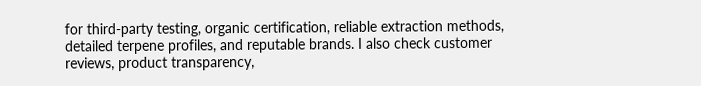for third-party testing, organic certification, reliable extraction methods, detailed terpene profiles, and reputable brands. I also check customer reviews, product transparency,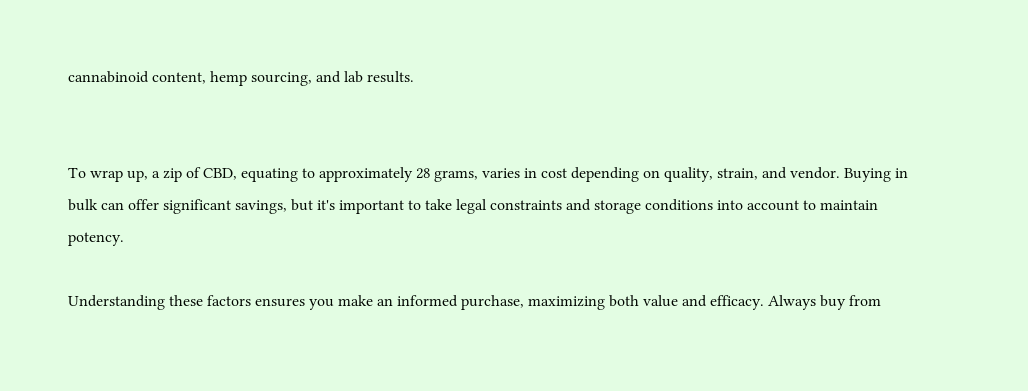cannabinoid content, hemp sourcing, and lab results.


To wrap up, a zip of CBD, equating to approximately 28 grams, varies in cost depending on quality, strain, and vendor. Buying in bulk can offer significant savings, but it's important to take legal constraints and storage conditions into account to maintain potency.

Understanding these factors ensures you make an informed purchase, maximizing both value and efficacy. Always buy from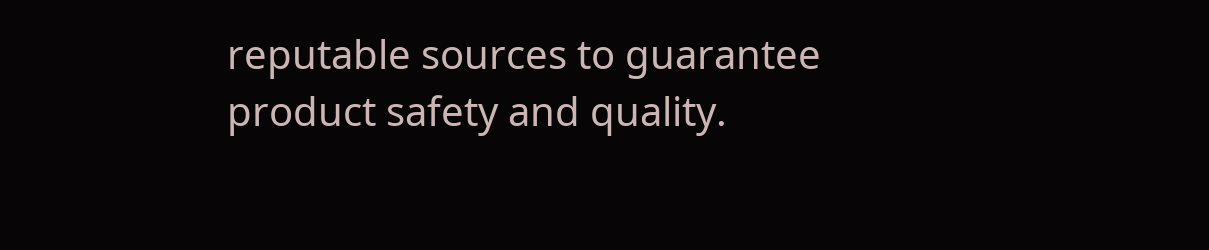reputable sources to guarantee product safety and quality.